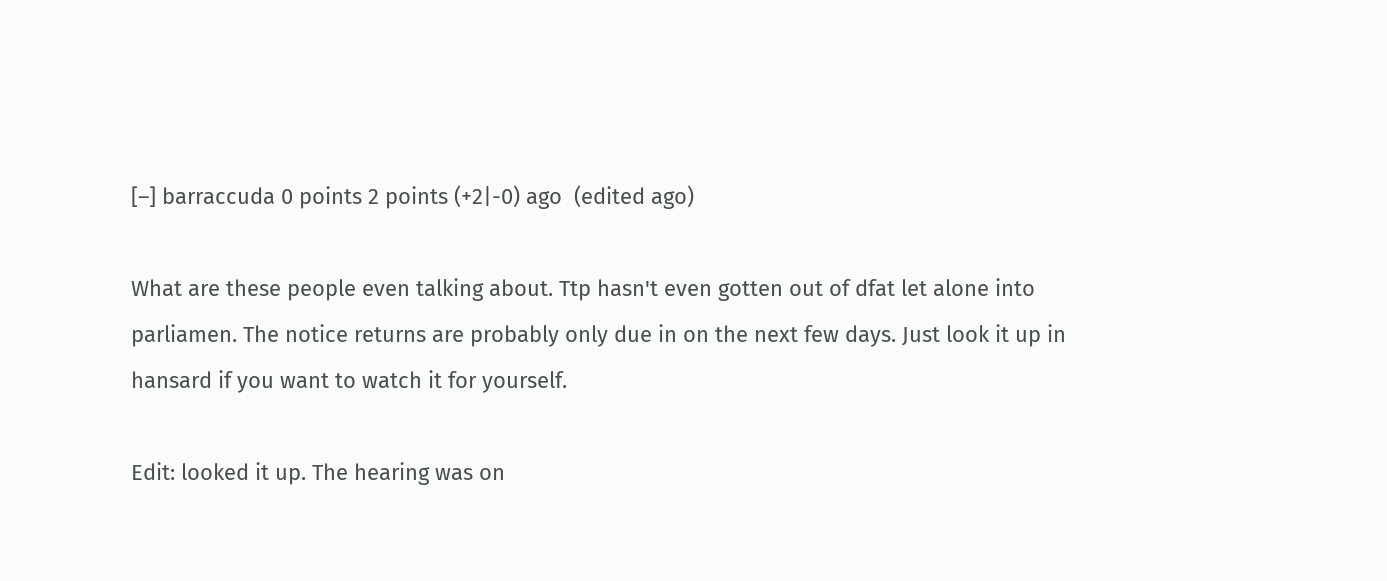[–] barraccuda 0 points 2 points (+2|-0) ago  (edited ago)

What are these people even talking about. Ttp hasn't even gotten out of dfat let alone into parliamen. The notice returns are probably only due in on the next few days. Just look it up in hansard if you want to watch it for yourself.

Edit: looked it up. The hearing was on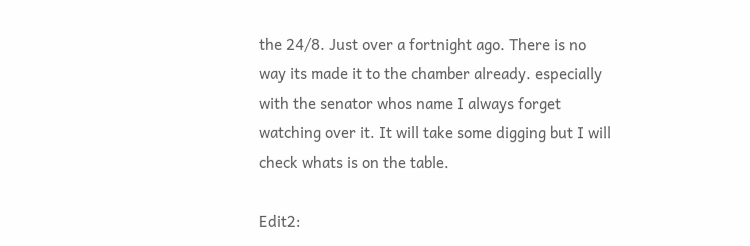the 24/8. Just over a fortnight ago. There is no way its made it to the chamber already. especially with the senator whos name I always forget watching over it. It will take some digging but I will check whats is on the table.

Edit2: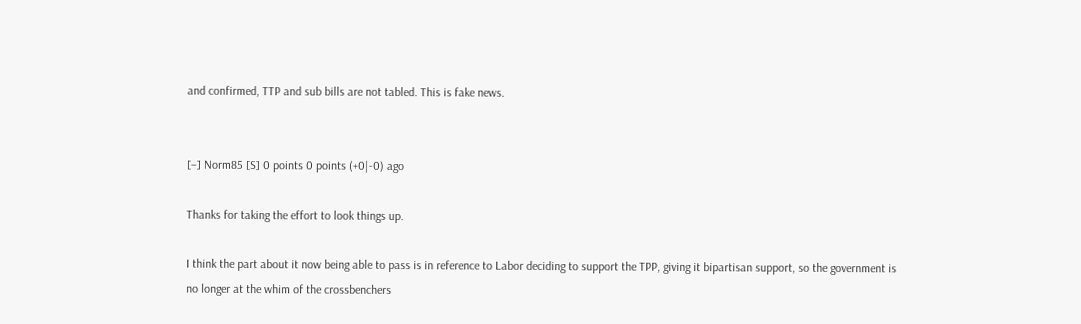and confirmed, TTP and sub bills are not tabled. This is fake news.


[–] Norm85 [S] 0 points 0 points (+0|-0) ago

Thanks for taking the effort to look things up.

I think the part about it now being able to pass is in reference to Labor deciding to support the TPP, giving it bipartisan support, so the government is no longer at the whim of the crossbenchers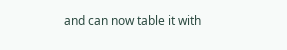and can now table it with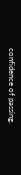confidence of passing.